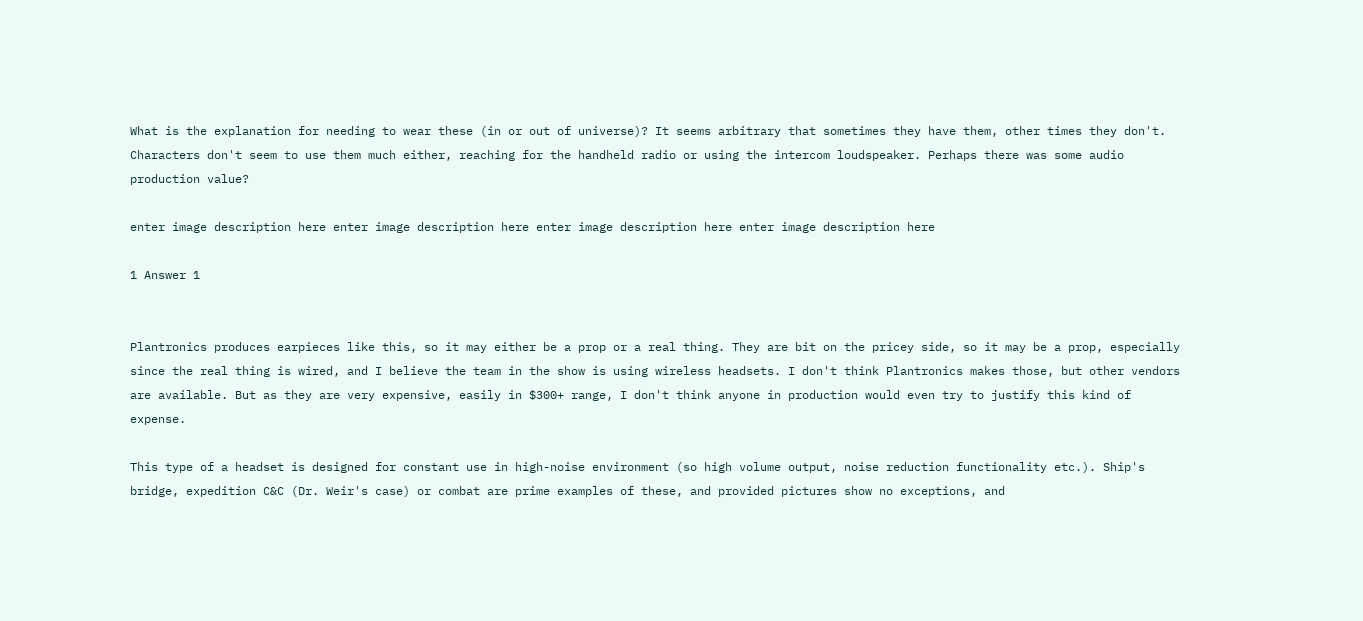What is the explanation for needing to wear these (in or out of universe)? It seems arbitrary that sometimes they have them, other times they don't. Characters don't seem to use them much either, reaching for the handheld radio or using the intercom loudspeaker. Perhaps there was some audio production value?

enter image description here enter image description here enter image description here enter image description here

1 Answer 1


Plantronics produces earpieces like this, so it may either be a prop or a real thing. They are bit on the pricey side, so it may be a prop, especially since the real thing is wired, and I believe the team in the show is using wireless headsets. I don't think Plantronics makes those, but other vendors are available. But as they are very expensive, easily in $300+ range, I don't think anyone in production would even try to justify this kind of expense.

This type of a headset is designed for constant use in high-noise environment (so high volume output, noise reduction functionality etc.). Ship's bridge, expedition C&C (Dr. Weir's case) or combat are prime examples of these, and provided pictures show no exceptions, and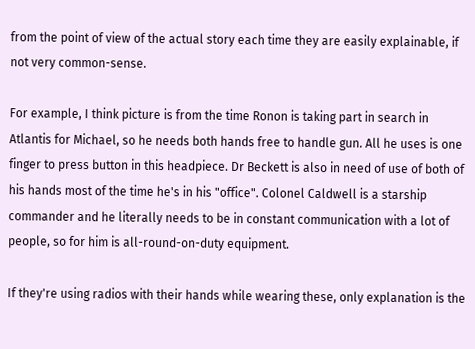from the point of view of the actual story each time they are easily explainable, if not very common-sense.

For example, I think picture is from the time Ronon is taking part in search in Atlantis for Michael, so he needs both hands free to handle gun. All he uses is one finger to press button in this headpiece. Dr Beckett is also in need of use of both of his hands most of the time he's in his "office". Colonel Caldwell is a starship commander and he literally needs to be in constant communication with a lot of people, so for him is all-round-on-duty equipment.

If they're using radios with their hands while wearing these, only explanation is the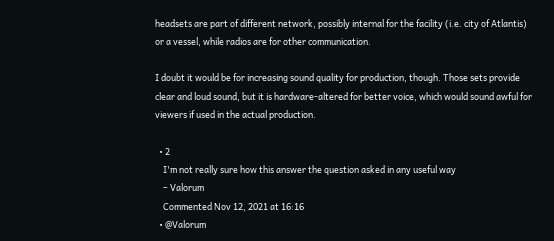headsets are part of different network, possibly internal for the facility (i.e. city of Atlantis) or a vessel, while radios are for other communication.

I doubt it would be for increasing sound quality for production, though. Those sets provide clear and loud sound, but it is hardware-altered for better voice, which would sound awful for viewers if used in the actual production.

  • 2
    I'm not really sure how this answer the question asked in any useful way
    – Valorum
    Commented Nov 12, 2021 at 16:16
  • @Valorum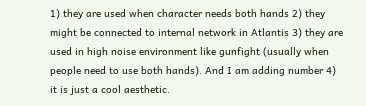1) they are used when character needs both hands 2) they might be connected to internal network in Atlantis 3) they are used in high noise environment like gunfight (usually when people need to use both hands). And I am adding number 4) it is just a cool aesthetic.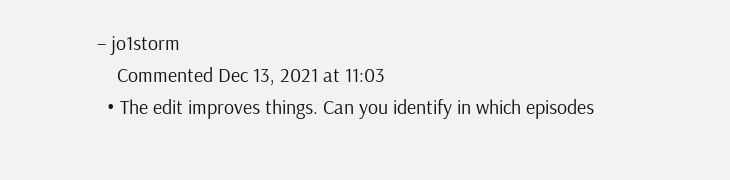– jo1storm
    Commented Dec 13, 2021 at 11:03
  • The edit improves things. Can you identify in which episodes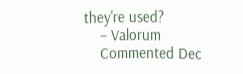they're used?
    – Valorum
    Commented Dec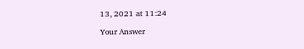13, 2021 at 11:24

Your Answer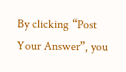By clicking “Post Your Answer”, you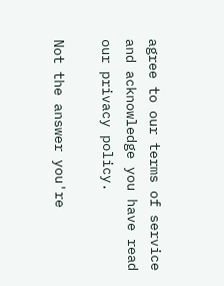agree to our terms of service and acknowledge you have read our privacy policy.

Not the answer you're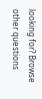looking for? Browse other questions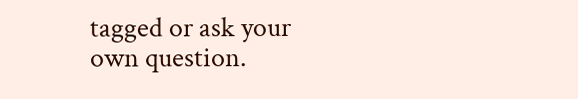tagged or ask your own question.